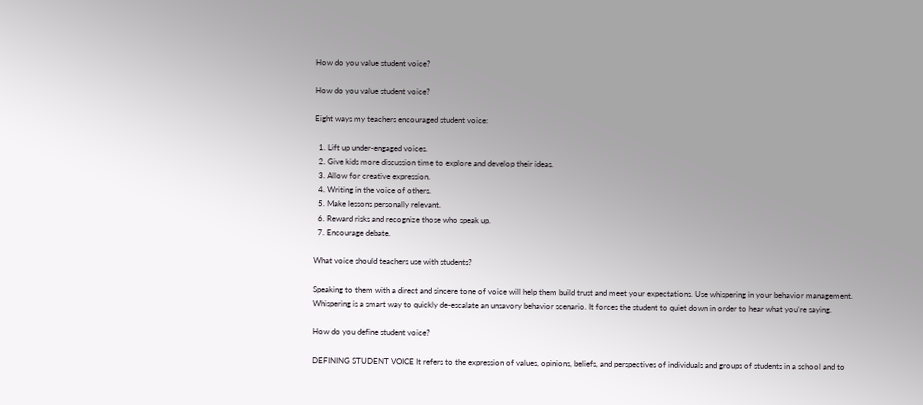How do you value student voice?

How do you value student voice?

Eight ways my teachers encouraged student voice:

  1. Lift up under-engaged voices.
  2. Give kids more discussion time to explore and develop their ideas.
  3. Allow for creative expression.
  4. Writing in the voice of others.
  5. Make lessons personally relevant.
  6. Reward risks and recognize those who speak up.
  7. Encourage debate.

What voice should teachers use with students?

Speaking to them with a direct and sincere tone of voice will help them build trust and meet your expectations. Use whispering in your behavior management. Whispering is a smart way to quickly de-escalate an unsavory behavior scenario. It forces the student to quiet down in order to hear what you’re saying.

How do you define student voice?

DEFINING STUDENT VOICE It refers to the expression of values, opinions, beliefs, and perspectives of individuals and groups of students in a school and to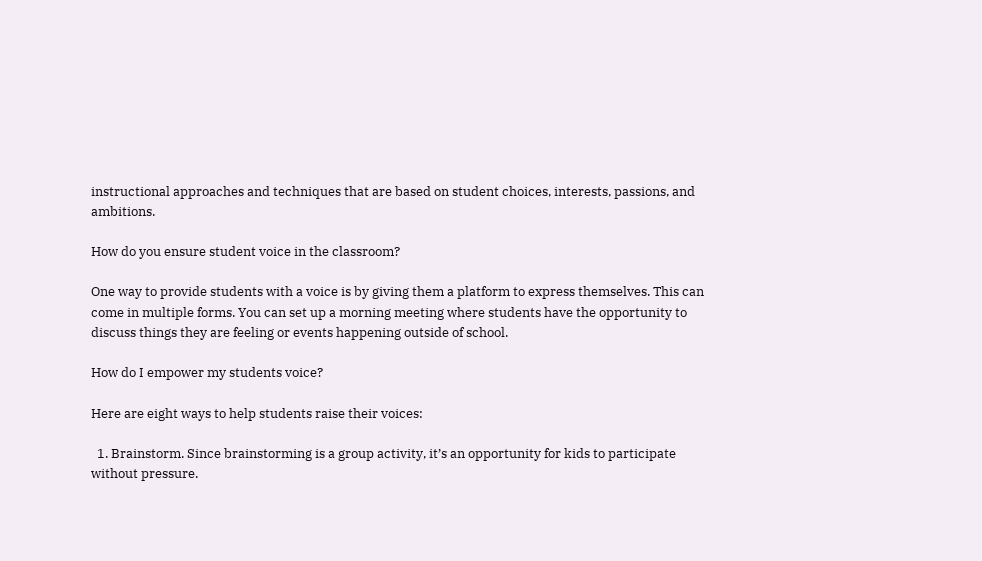instructional approaches and techniques that are based on student choices, interests, passions, and ambitions.

How do you ensure student voice in the classroom?

One way to provide students with a voice is by giving them a platform to express themselves. This can come in multiple forms. You can set up a morning meeting where students have the opportunity to discuss things they are feeling or events happening outside of school.

How do I empower my students voice?

Here are eight ways to help students raise their voices:

  1. Brainstorm. Since brainstorming is a group activity, it’s an opportunity for kids to participate without pressure.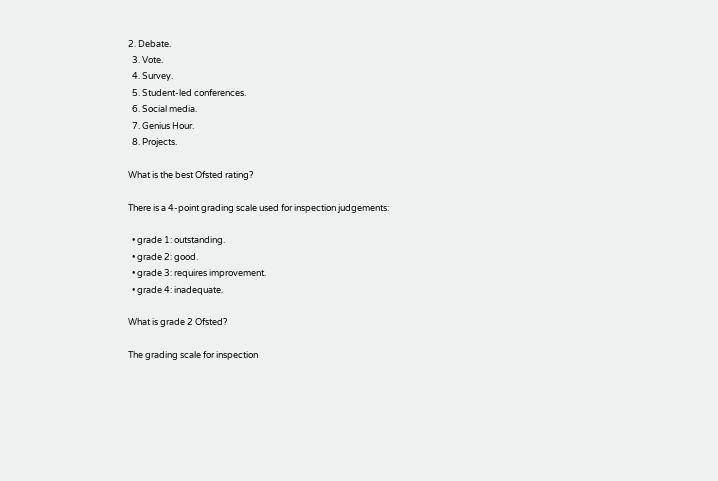2. Debate.
  3. Vote.
  4. Survey.
  5. Student-led conferences.
  6. Social media.
  7. Genius Hour.
  8. Projects.

What is the best Ofsted rating?

There is a 4-point grading scale used for inspection judgements:

  • grade 1: outstanding.
  • grade 2: good.
  • grade 3: requires improvement.
  • grade 4: inadequate.

What is grade 2 Ofsted?

The grading scale for inspection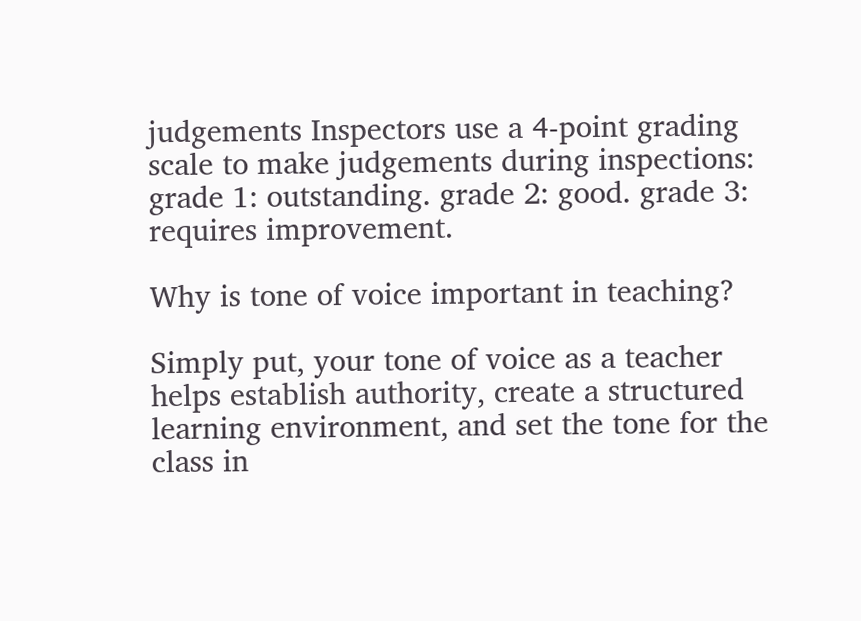judgements Inspectors use a 4-point grading scale to make judgements during inspections: grade 1: outstanding. grade 2: good. grade 3: requires improvement.

Why is tone of voice important in teaching?

Simply put, your tone of voice as a teacher helps establish authority, create a structured learning environment, and set the tone for the class in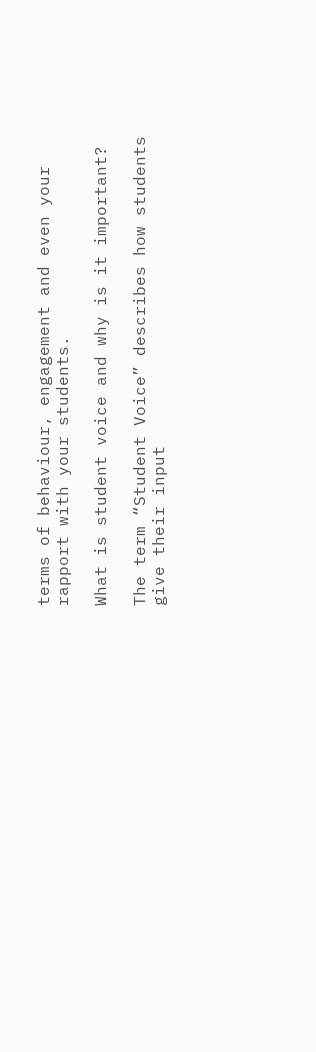terms of behaviour, engagement and even your rapport with your students.

What is student voice and why is it important?

The term “Student Voice” describes how students give their input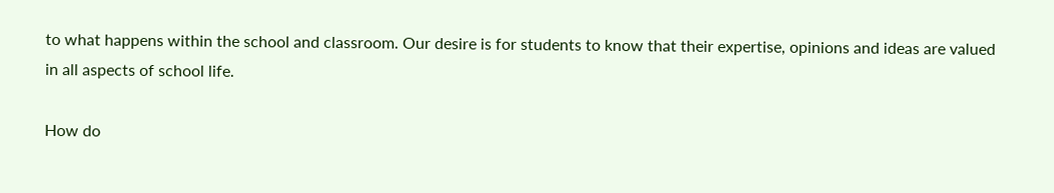to what happens within the school and classroom. Our desire is for students to know that their expertise, opinions and ideas are valued in all aspects of school life.

How do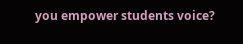you empower students voice?